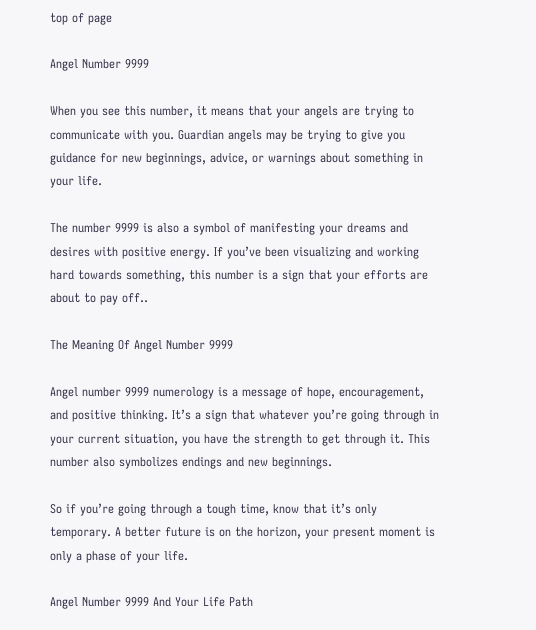top of page

Angel Number 9999

When you see this number, it means that your angels are trying to communicate with you. Guardian angels may be trying to give you guidance for new beginnings, advice, or warnings about something in your life.

The number 9999 is also a symbol of manifesting your dreams and desires with positive energy. If you’ve been visualizing and working hard towards something, this number is a sign that your efforts are about to pay off..

The Meaning Of Angel Number 9999

Angel number 9999 numerology is a message of hope, encouragement, and positive thinking. It’s a sign that whatever you’re going through in your current situation, you have the strength to get through it. This number also symbolizes endings and new beginnings.

So if you’re going through a tough time, know that it’s only temporary. A better future is on the horizon, your present moment is only a phase of your life.

Angel Number 9999 And Your Life Path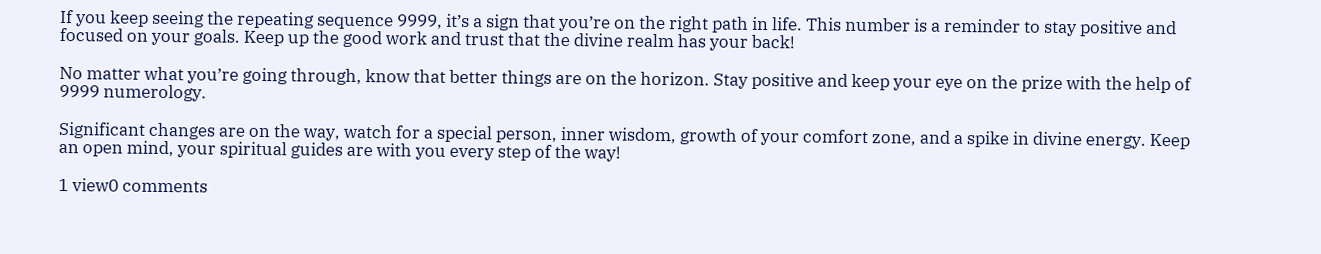If you keep seeing the repeating sequence 9999, it’s a sign that you’re on the right path in life. This number is a reminder to stay positive and focused on your goals. Keep up the good work and trust that the divine realm has your back!

No matter what you’re going through, know that better things are on the horizon. Stay positive and keep your eye on the prize with the help of 9999 numerology.

Significant changes are on the way, watch for a special person, inner wisdom, growth of your comfort zone, and a spike in divine energy. Keep an open mind, your spiritual guides are with you every step of the way!

1 view0 comments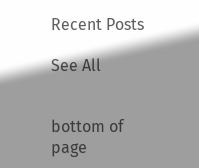Recent Posts

See All


bottom of page